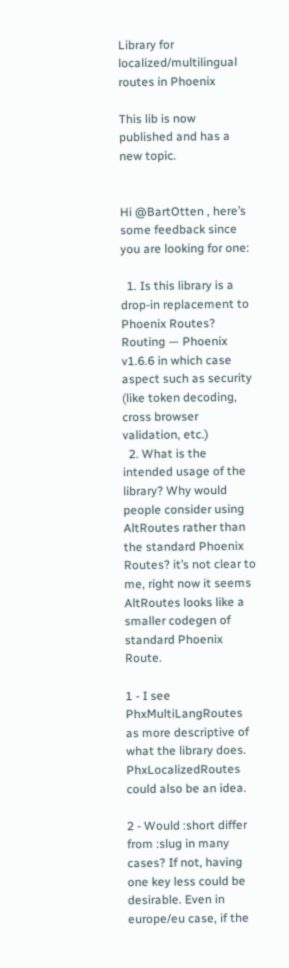Library for localized/multilingual routes in Phoenix

This lib is now published and has a new topic.


Hi @BartOtten , here’s some feedback since you are looking for one:

  1. Is this library is a drop-in replacement to Phoenix Routes? Routing — Phoenix v1.6.6 in which case aspect such as security (like token decoding, cross browser validation, etc.)
  2. What is the intended usage of the library? Why would people consider using AltRoutes rather than the standard Phoenix Routes? it’s not clear to me, right now it seems AltRoutes looks like a smaller codegen of standard Phoenix Route.

1 - I see PhxMultiLangRoutes as more descriptive of what the library does. PhxLocalizedRoutes could also be an idea.

2 - Would :short differ from :slug in many cases? If not, having one key less could be desirable. Even in europe/eu case, if the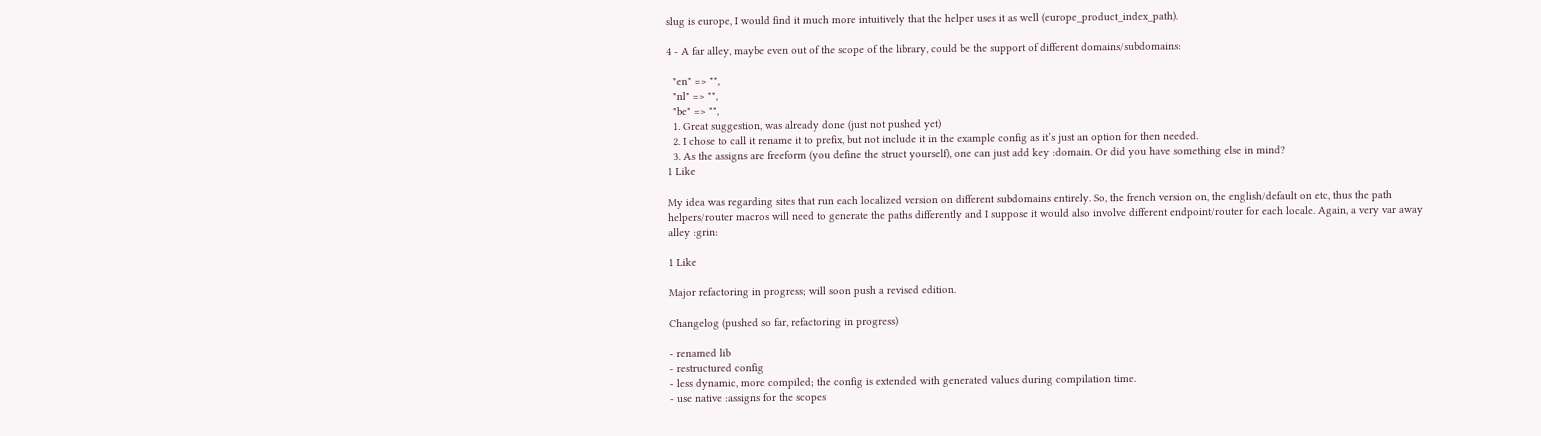slug is europe, I would find it much more intuitively that the helper uses it as well (europe_product_index_path).

4 - A far alley, maybe even out of the scope of the library, could be the support of different domains/subdomains:

  "en" => "",
  "nl" => "",
  "be" => "",
  1. Great suggestion, was already done (just not pushed yet)
  2. I chose to call it rename it to prefix, but not include it in the example config as it’s just an option for then needed.
  3. As the assigns are freeform (you define the struct yourself), one can just add key :domain. Or did you have something else in mind?
1 Like

My idea was regarding sites that run each localized version on different subdomains entirely. So, the french version on, the english/default on etc, thus the path helpers/router macros will need to generate the paths differently and I suppose it would also involve different endpoint/router for each locale. Again, a very var away alley :grin:

1 Like

Major refactoring in progress; will soon push a revised edition.

Changelog (pushed so far, refactoring in progress)

- renamed lib
- restructured config
- less dynamic, more compiled; the config is extended with generated values during compilation time.
- use native :assigns for the scopes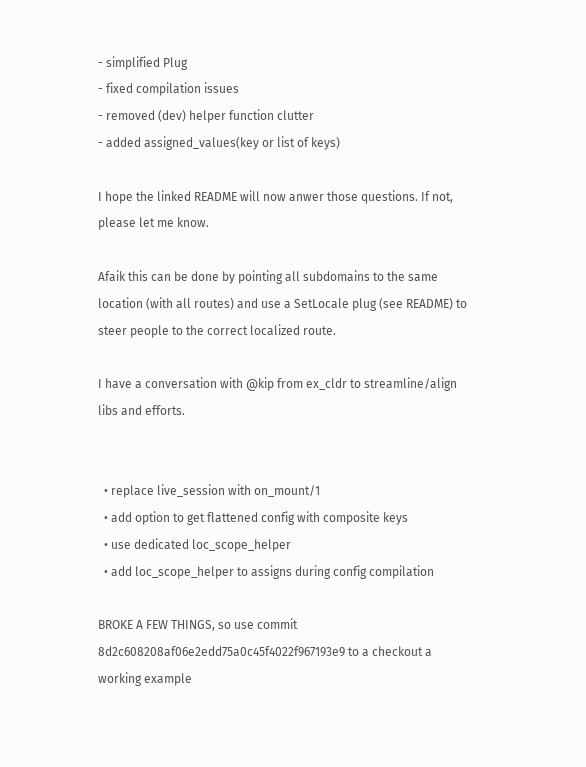- simplified Plug
- fixed compilation issues
- removed (dev) helper function clutter
- added assigned_values(key or list of keys)

I hope the linked README will now anwer those questions. If not, please let me know.

Afaik this can be done by pointing all subdomains to the same location (with all routes) and use a SetLocale plug (see README) to steer people to the correct localized route.

I have a conversation with @kip from ex_cldr to streamline/align libs and efforts.


  • replace live_session with on_mount/1
  • add option to get flattened config with composite keys
  • use dedicated loc_scope_helper
  • add loc_scope_helper to assigns during config compilation

BROKE A FEW THINGS, so use commit 8d2c608208af06e2edd75a0c45f4022f967193e9 to a checkout a working example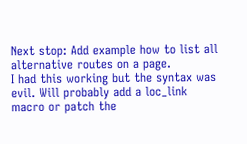Next stop: Add example how to list all alternative routes on a page.
I had this working but the syntax was evil. Will probably add a loc_link macro or patch the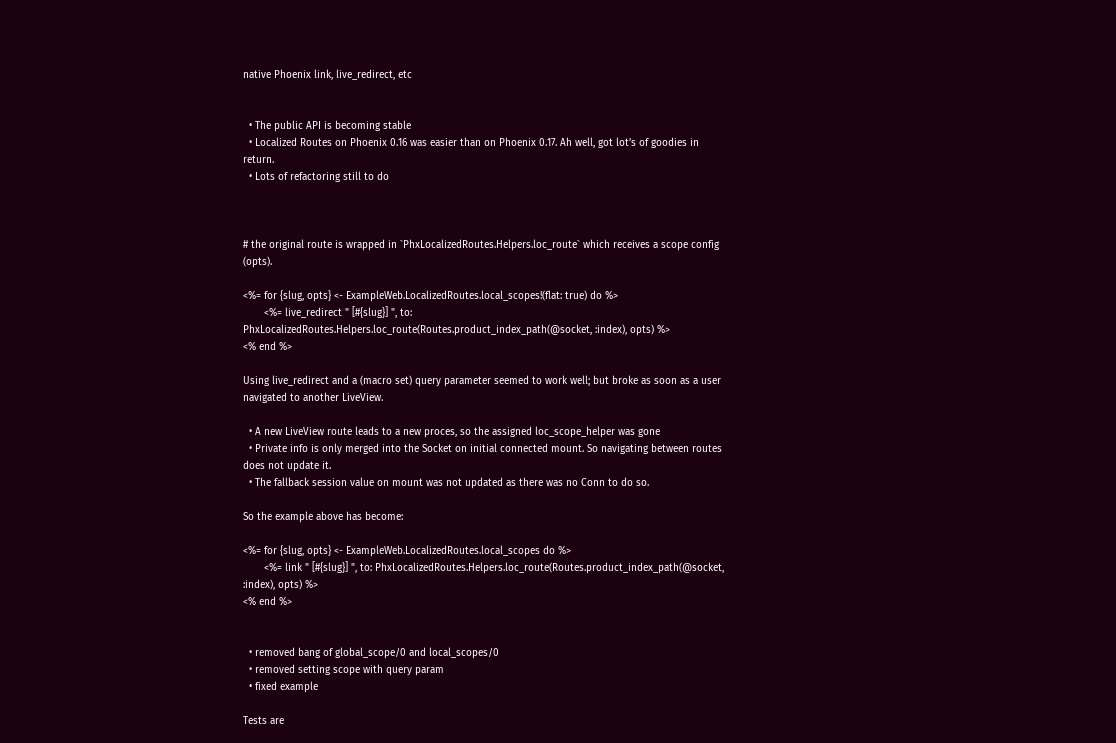native Phoenix link, live_redirect, etc


  • The public API is becoming stable
  • Localized Routes on Phoenix 0.16 was easier than on Phoenix 0.17. Ah well, got lot’s of goodies in return.
  • Lots of refactoring still to do



# the original route is wrapped in `PhxLocalizedRoutes.Helpers.loc_route` which receives a scope config (opts).

<%= for {slug, opts} <- ExampleWeb.LocalizedRoutes.local_scopes!(flat: true) do %>
       <%= live_redirect " [#{slug}] ", to: PhxLocalizedRoutes.Helpers.loc_route(Routes.product_index_path(@socket, :index), opts) %>
<% end %>

Using live_redirect and a (macro set) query parameter seemed to work well; but broke as soon as a user navigated to another LiveView.

  • A new LiveView route leads to a new proces, so the assigned loc_scope_helper was gone
  • Private info is only merged into the Socket on initial connected mount. So navigating between routes does not update it.
  • The fallback session value on mount was not updated as there was no Conn to do so.

So the example above has become:

<%= for {slug, opts} <- ExampleWeb.LocalizedRoutes.local_scopes do %>
       <%= link " [#{slug}] ", to: PhxLocalizedRoutes.Helpers.loc_route(Routes.product_index_path(@socket, :index), opts) %>
<% end %>


  • removed bang of global_scope/0 and local_scopes/0
  • removed setting scope with query param
  • fixed example

Tests are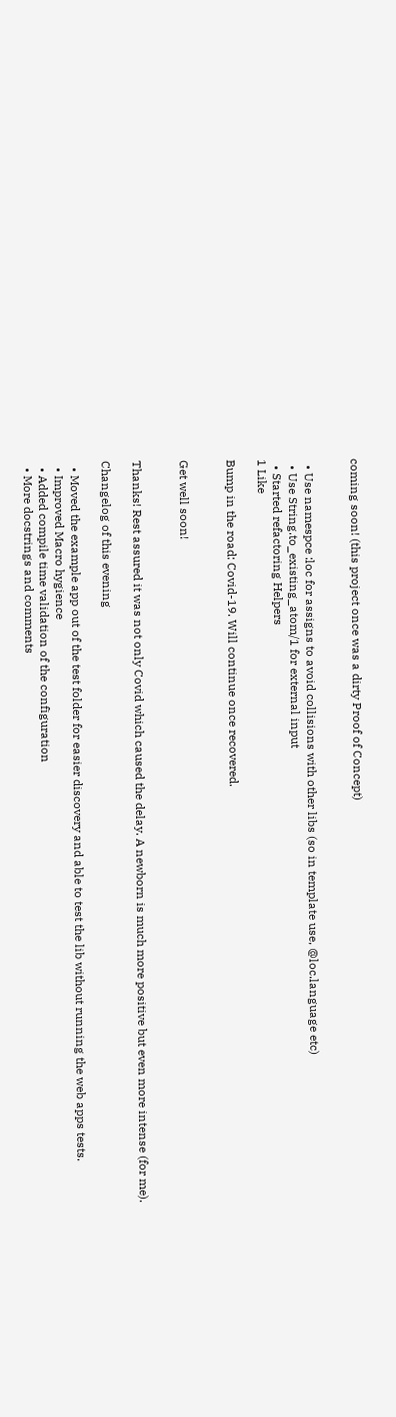coming soon! (this project once was a dirty Proof of Concept)


  • Use namespce :loc for assigns to avoid collisions with other libs (so in template use, @loc.language etc)
  • Use String.to_existing_atom/1 for external input
  • Started refactoring Helpers
1 Like

Bump in the road: Covid-19. Will continue once recovered.


Get well soon!


Thanks! Rest assured it was not only Covid which caused the delay. A newborn is much more positive but even more intense (for me).

Changelog of this evening

  • Moved the example app out of the test folder for easier discovery and able to test the lib without running the web apps tests.
  • Improved Macro hygience
  • Added compile time validation of the configuration
  • More docstrings and comments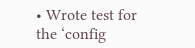• Wrote test for the ‘config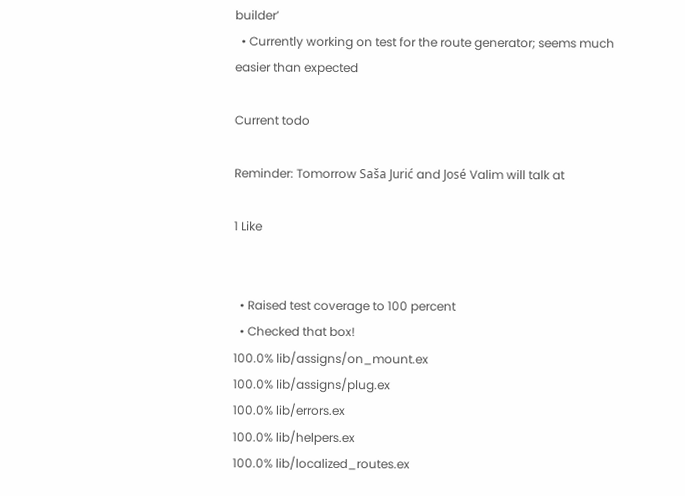builder’
  • Currently working on test for the route generator; seems much easier than expected

Current todo

Reminder: Tomorrow Saša Jurić and José Valim will talk at

1 Like


  • Raised test coverage to 100 percent
  • Checked that box!
100.0% lib/assigns/on_mount.ex
100.0% lib/assigns/plug.ex
100.0% lib/errors.ex
100.0% lib/helpers.ex
100.0% lib/localized_routes.ex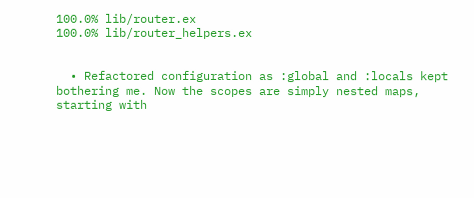100.0% lib/router.ex
100.0% lib/router_helpers.ex


  • Refactored configuration as :global and :locals kept bothering me. Now the scopes are simply nested maps, starting with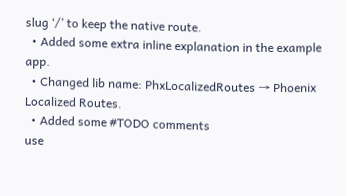slug ‘/’ to keep the native route.
  • Added some extra inline explanation in the example app.
  • Changed lib name: PhxLocalizedRoutes → Phoenix Localized Routes.
  • Added some #TODO comments
use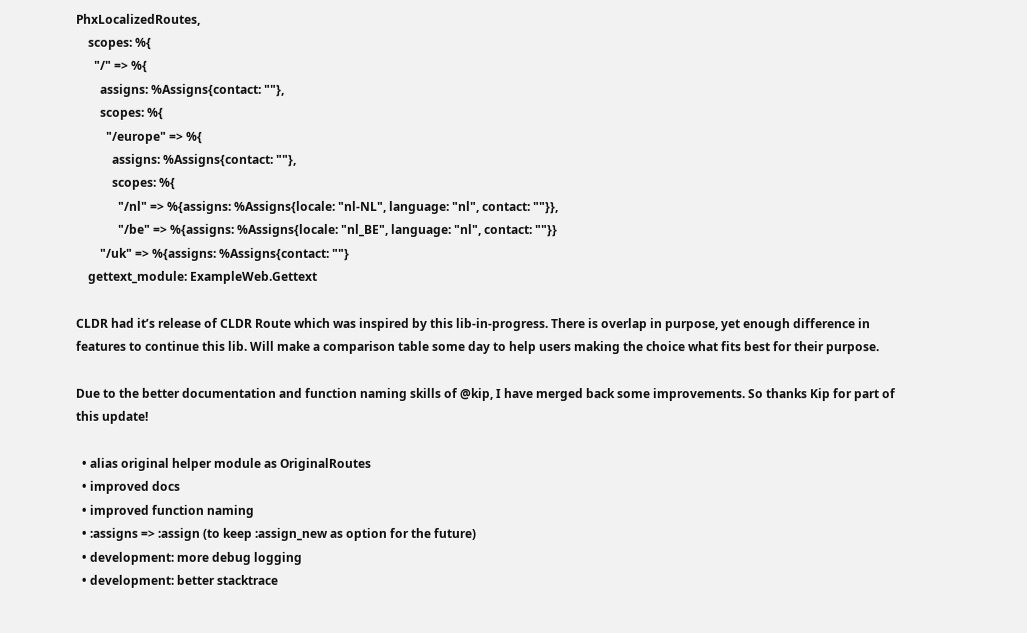PhxLocalizedRoutes,
    scopes: %{
      "/" => %{
        assigns: %Assigns{contact: ""},
        scopes: %{
          "/europe" => %{
            assigns: %Assigns{contact: ""},
            scopes: %{
              "/nl" => %{assigns: %Assigns{locale: "nl-NL", language: "nl", contact: ""}},
              "/be" => %{assigns: %Assigns{locale: "nl_BE", language: "nl", contact: ""}}
        "/uk" => %{assigns: %Assigns{contact: ""}
    gettext_module: ExampleWeb.Gettext

CLDR had it’s release of CLDR Route which was inspired by this lib-in-progress. There is overlap in purpose, yet enough difference in features to continue this lib. Will make a comparison table some day to help users making the choice what fits best for their purpose.

Due to the better documentation and function naming skills of @kip, I have merged back some improvements. So thanks Kip for part of this update!

  • alias original helper module as OriginalRoutes
  • improved docs
  • improved function naming
  • :assigns => :assign (to keep :assign_new as option for the future)
  • development: more debug logging
  • development: better stacktrace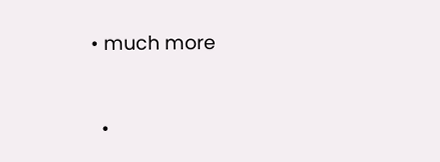• much more


  •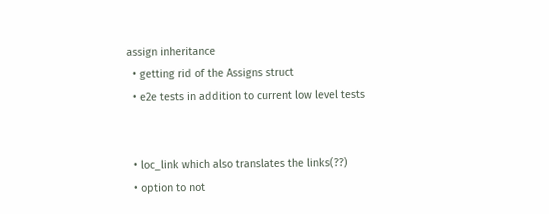assign inheritance
  • getting rid of the Assigns struct
  • e2e tests in addition to current low level tests


  • loc_link which also translates the links(??)
  • option to not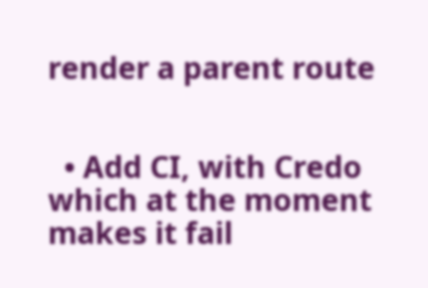render a parent route


  • Add CI, with Credo which at the moment makes it fail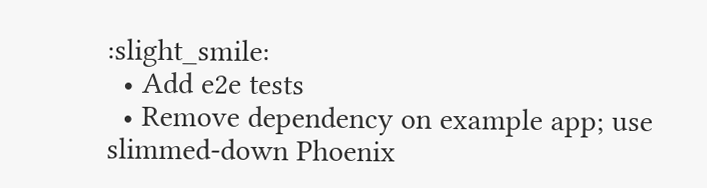:slight_smile:
  • Add e2e tests
  • Remove dependency on example app; use slimmed-down Phoenix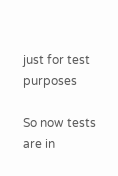just for test purposes

So now tests are in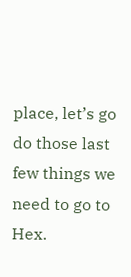place, let’s go do those last few things we need to go to Hex.